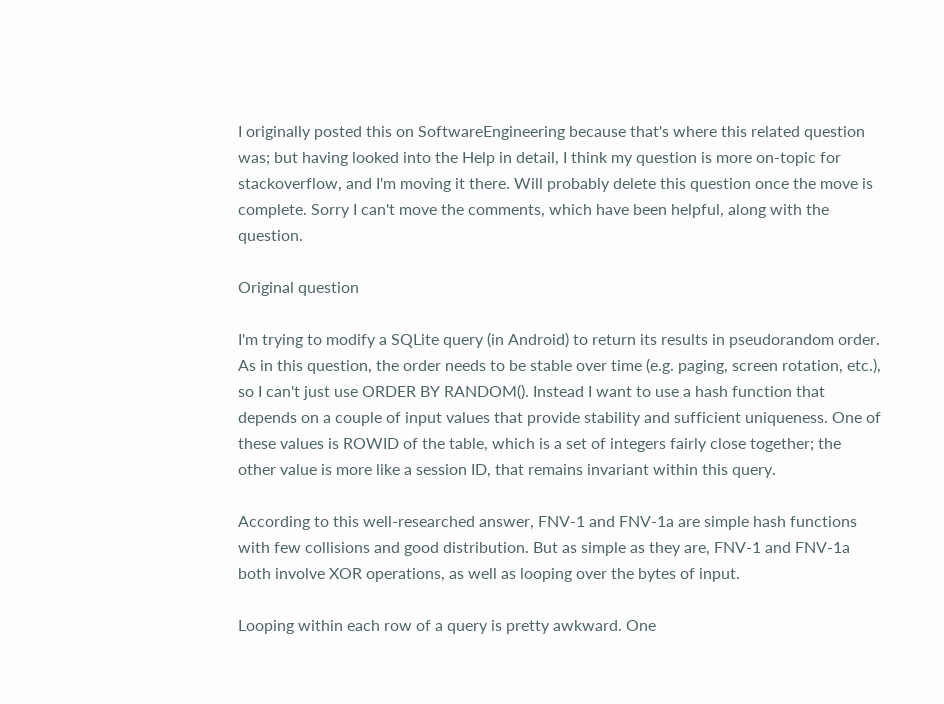I originally posted this on SoftwareEngineering because that's where this related question was; but having looked into the Help in detail, I think my question is more on-topic for stackoverflow, and I'm moving it there. Will probably delete this question once the move is complete. Sorry I can't move the comments, which have been helpful, along with the question.

Original question

I'm trying to modify a SQLite query (in Android) to return its results in pseudorandom order. As in this question, the order needs to be stable over time (e.g. paging, screen rotation, etc.), so I can't just use ORDER BY RANDOM(). Instead I want to use a hash function that depends on a couple of input values that provide stability and sufficient uniqueness. One of these values is ROWID of the table, which is a set of integers fairly close together; the other value is more like a session ID, that remains invariant within this query.

According to this well-researched answer, FNV-1 and FNV-1a are simple hash functions with few collisions and good distribution. But as simple as they are, FNV-1 and FNV-1a both involve XOR operations, as well as looping over the bytes of input.

Looping within each row of a query is pretty awkward. One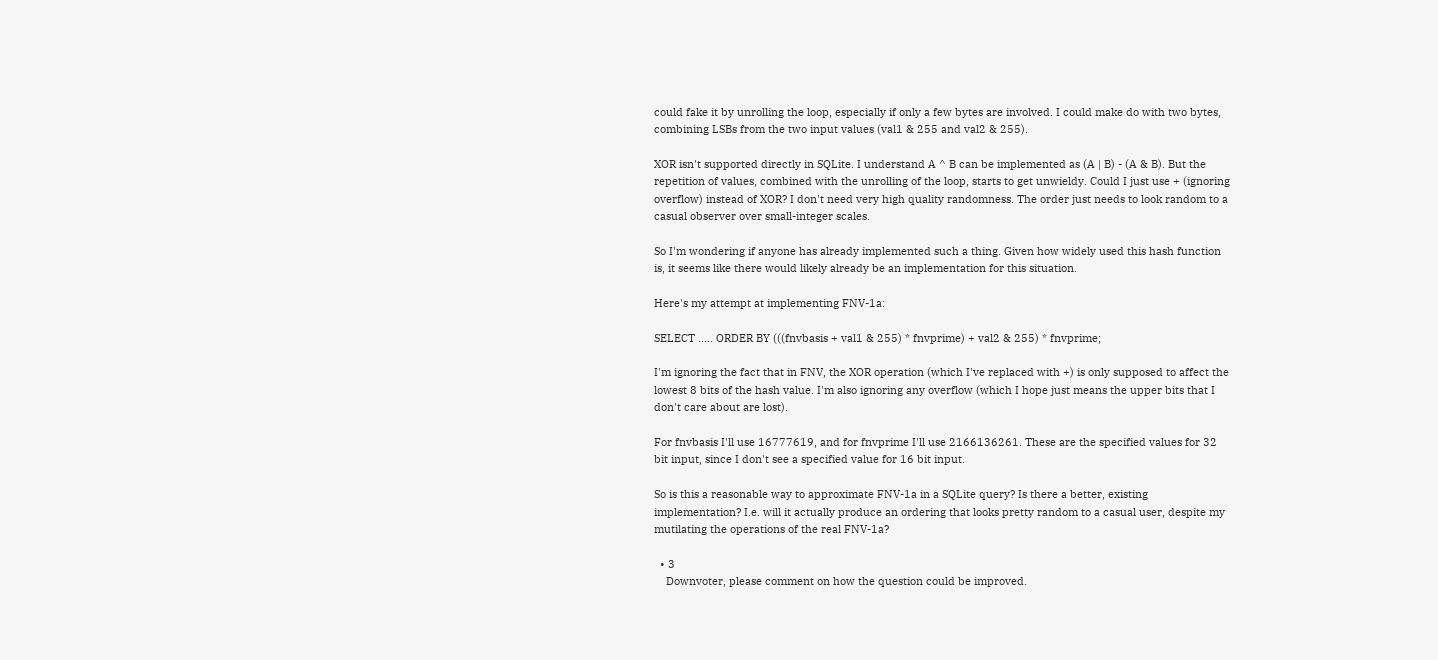could fake it by unrolling the loop, especially if only a few bytes are involved. I could make do with two bytes, combining LSBs from the two input values (val1 & 255 and val2 & 255).

XOR isn't supported directly in SQLite. I understand A ^ B can be implemented as (A | B) - (A & B). But the repetition of values, combined with the unrolling of the loop, starts to get unwieldy. Could I just use + (ignoring overflow) instead of XOR? I don't need very high quality randomness. The order just needs to look random to a casual observer over small-integer scales.

So I'm wondering if anyone has already implemented such a thing. Given how widely used this hash function is, it seems like there would likely already be an implementation for this situation.

Here's my attempt at implementing FNV-1a:

SELECT ..... ORDER BY (((fnvbasis + val1 & 255) * fnvprime) + val2 & 255) * fnvprime;

I'm ignoring the fact that in FNV, the XOR operation (which I've replaced with +) is only supposed to affect the lowest 8 bits of the hash value. I'm also ignoring any overflow (which I hope just means the upper bits that I don't care about are lost).

For fnvbasis I'll use 16777619, and for fnvprime I'll use 2166136261. These are the specified values for 32 bit input, since I don't see a specified value for 16 bit input.

So is this a reasonable way to approximate FNV-1a in a SQLite query? Is there a better, existing implementation? I.e. will it actually produce an ordering that looks pretty random to a casual user, despite my mutilating the operations of the real FNV-1a?

  • 3
    Downvoter, please comment on how the question could be improved.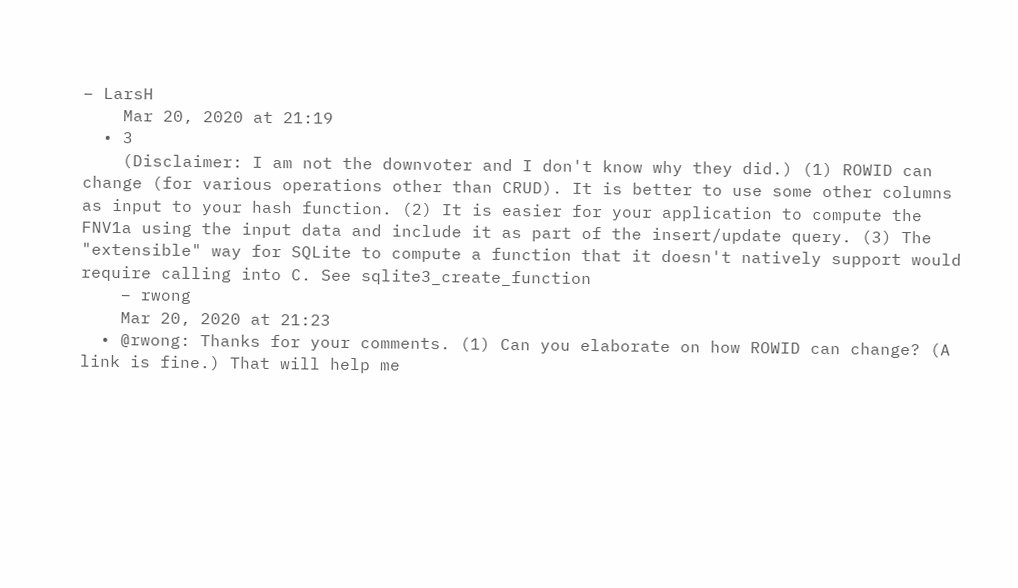– LarsH
    Mar 20, 2020 at 21:19
  • 3
    (Disclaimer: I am not the downvoter and I don't know why they did.) (1) ROWID can change (for various operations other than CRUD). It is better to use some other columns as input to your hash function. (2) It is easier for your application to compute the FNV1a using the input data and include it as part of the insert/update query. (3) The "extensible" way for SQLite to compute a function that it doesn't natively support would require calling into C. See sqlite3_create_function
    – rwong
    Mar 20, 2020 at 21:23
  • @rwong: Thanks for your comments. (1) Can you elaborate on how ROWID can change? (A link is fine.) That will help me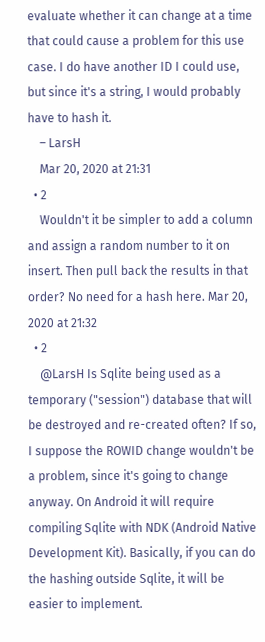evaluate whether it can change at a time that could cause a problem for this use case. I do have another ID I could use, but since it's a string, I would probably have to hash it.
    – LarsH
    Mar 20, 2020 at 21:31
  • 2
    Wouldn't it be simpler to add a column and assign a random number to it on insert. Then pull back the results in that order? No need for a hash here. Mar 20, 2020 at 21:32
  • 2
    @LarsH Is Sqlite being used as a temporary ("session") database that will be destroyed and re-created often? If so, I suppose the ROWID change wouldn't be a problem, since it's going to change anyway. On Android it will require compiling Sqlite with NDK (Android Native Development Kit). Basically, if you can do the hashing outside Sqlite, it will be easier to implement.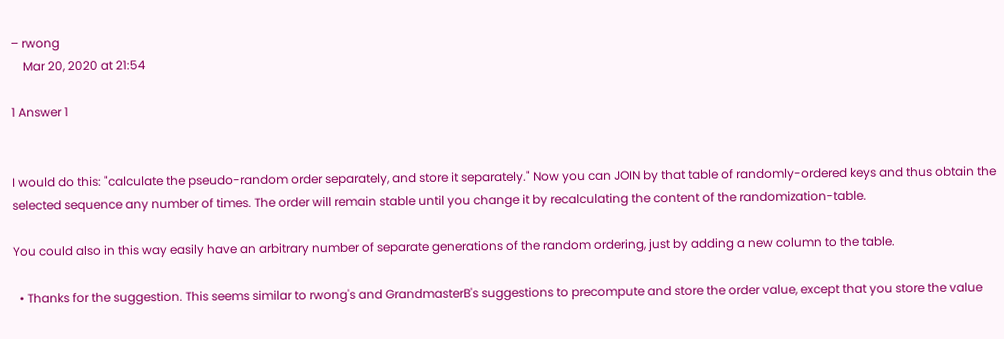– rwong
    Mar 20, 2020 at 21:54

1 Answer 1


I would do this: "calculate the pseudo-random order separately, and store it separately." Now you can JOIN by that table of randomly-ordered keys and thus obtain the selected sequence any number of times. The order will remain stable until you change it by recalculating the content of the randomization-table.

You could also in this way easily have an arbitrary number of separate generations of the random ordering, just by adding a new column to the table.

  • Thanks for the suggestion. This seems similar to rwong's and GrandmasterB's suggestions to precompute and store the order value, except that you store the value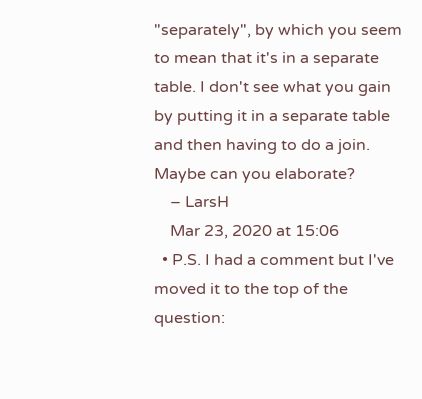"separately", by which you seem to mean that it's in a separate table. I don't see what you gain by putting it in a separate table and then having to do a join. Maybe can you elaborate?
    – LarsH
    Mar 23, 2020 at 15:06
  • P.S. I had a comment but I've moved it to the top of the question: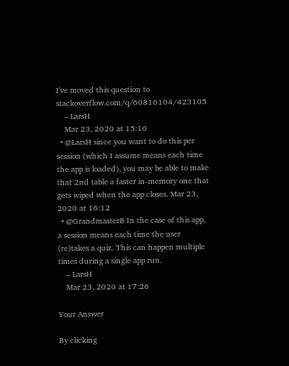I've moved this question to stackoverflow.com/q/60816104/423105
    – LarsH
    Mar 23, 2020 at 15:10
  • @LarsH since you want to do this per session (which I assume means each time the app is loaded), you may be able to make that 2nd table a faster in-memory one that gets wiped when the app closes. Mar 23, 2020 at 16:12
  • @GrandmasterB In the case of this app, a session means each time the user (re)takes a quiz. This can happen multiple times during a single app run.
    – LarsH
    Mar 23, 2020 at 17:26

Your Answer

By clicking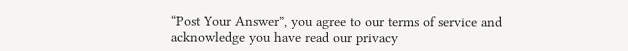“Post Your Answer”, you agree to our terms of service and acknowledge you have read our privacy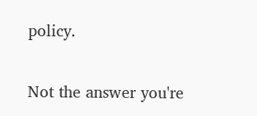policy.

Not the answer you're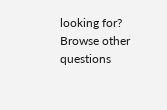looking for? Browse other questions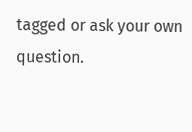tagged or ask your own question.